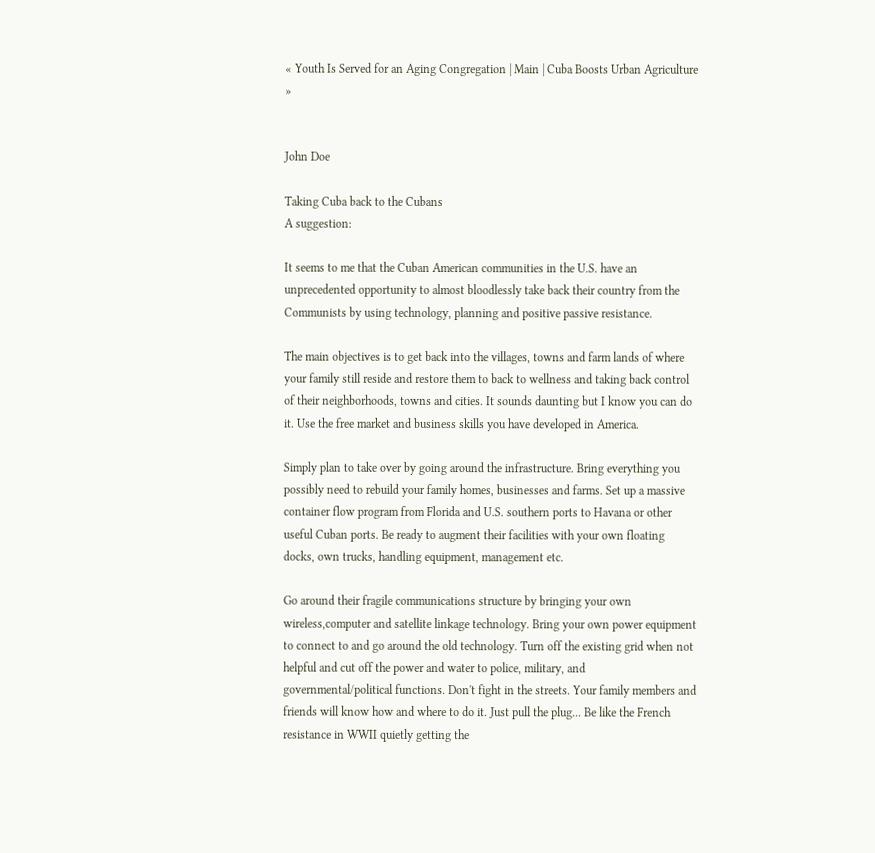« Youth Is Served for an Aging Congregation | Main | Cuba Boosts Urban Agriculture »


John Doe

Taking Cuba back to the Cubans
A suggestion:

It seems to me that the Cuban American communities in the U.S. have an unprecedented opportunity to almost bloodlessly take back their country from the Communists by using technology, planning and positive passive resistance.

The main objectives is to get back into the villages, towns and farm lands of where your family still reside and restore them to back to wellness and taking back control of their neighborhoods, towns and cities. It sounds daunting but I know you can do it. Use the free market and business skills you have developed in America.

Simply plan to take over by going around the infrastructure. Bring everything you possibly need to rebuild your family homes, businesses and farms. Set up a massive container flow program from Florida and U.S. southern ports to Havana or other useful Cuban ports. Be ready to augment their facilities with your own floating docks, own trucks, handling equipment, management etc.

Go around their fragile communications structure by bringing your own wireless,computer and satellite linkage technology. Bring your own power equipment to connect to and go around the old technology. Turn off the existing grid when not helpful and cut off the power and water to police, military, and governmental/political functions. Don't fight in the streets. Your family members and friends will know how and where to do it. Just pull the plug... Be like the French resistance in WWII quietly getting the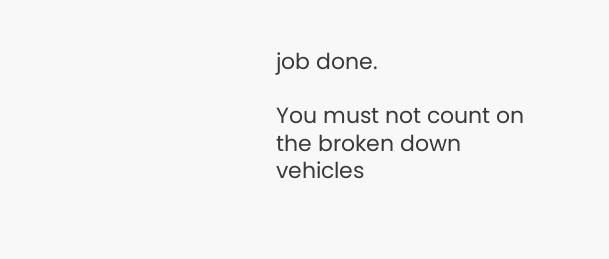job done.

You must not count on the broken down vehicles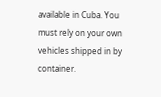available in Cuba. You must rely on your own vehicles shipped in by container.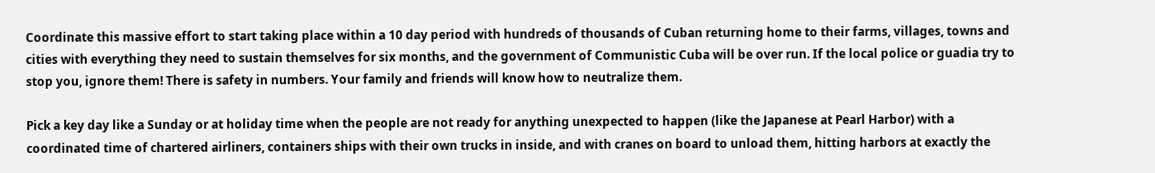Coordinate this massive effort to start taking place within a 10 day period with hundreds of thousands of Cuban returning home to their farms, villages, towns and cities with everything they need to sustain themselves for six months, and the government of Communistic Cuba will be over run. If the local police or guadia try to stop you, ignore them! There is safety in numbers. Your family and friends will know how to neutralize them.

Pick a key day like a Sunday or at holiday time when the people are not ready for anything unexpected to happen (like the Japanese at Pearl Harbor) with a coordinated time of chartered airliners, containers ships with their own trucks in inside, and with cranes on board to unload them, hitting harbors at exactly the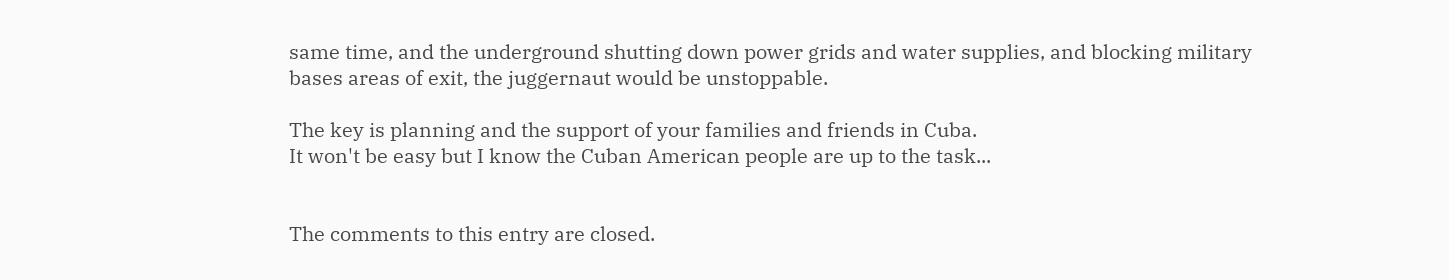same time, and the underground shutting down power grids and water supplies, and blocking military bases areas of exit, the juggernaut would be unstoppable.

The key is planning and the support of your families and friends in Cuba.
It won't be easy but I know the Cuban American people are up to the task...


The comments to this entry are closed.